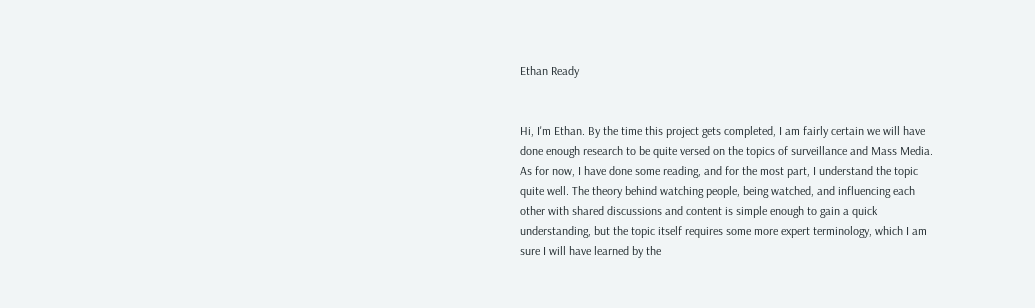Ethan Ready


Hi, I'm Ethan. By the time this project gets completed, I am fairly certain we will have done enough research to be quite versed on the topics of surveillance and Mass Media. As for now, I have done some reading, and for the most part, I understand the topic quite well. The theory behind watching people, being watched, and influencing each other with shared discussions and content is simple enough to gain a quick understanding, but the topic itself requires some more expert terminology, which I am sure I will have learned by the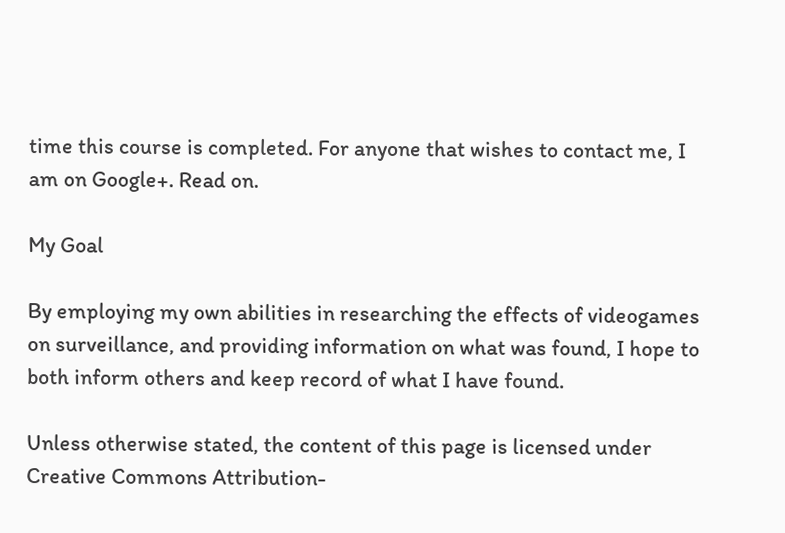time this course is completed. For anyone that wishes to contact me, I am on Google+. Read on.

My Goal

By employing my own abilities in researching the effects of videogames on surveillance, and providing information on what was found, I hope to both inform others and keep record of what I have found.

Unless otherwise stated, the content of this page is licensed under Creative Commons Attribution-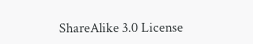ShareAlike 3.0 License